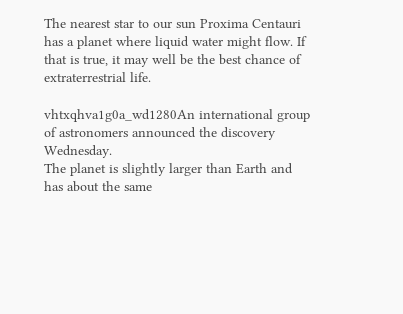The nearest star to our sun Proxima Centauri has a planet where liquid water might flow. If that is true, it may well be the best chance of extraterrestrial life.

vhtxqhva1g0a_wd1280An international group of astronomers announced the discovery Wednesday.
The planet is slightly larger than Earth and has about the same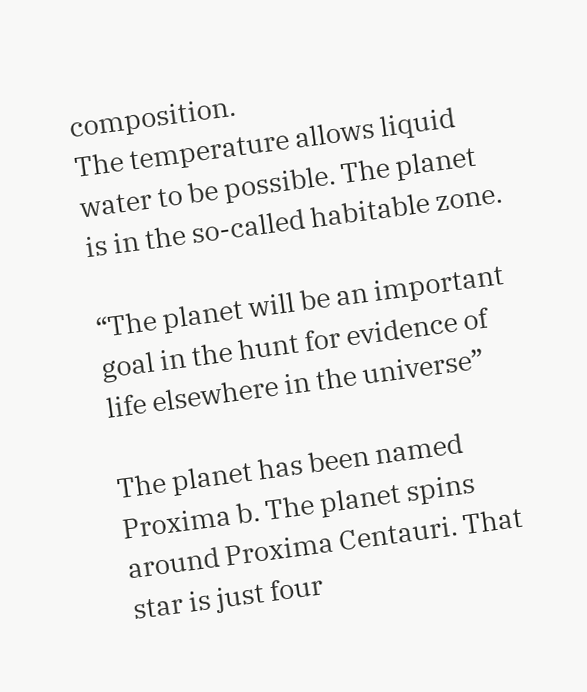composition.
The temperature allows liquid water to be possible. The planet is in the so-called habitable zone.

“The planet will be an important goal in the hunt for evidence of life elsewhere in the universe”

The planet has been named Proxima b. The planet spins around Proxima Centauri. That star is just four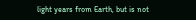light years from Earth, but is not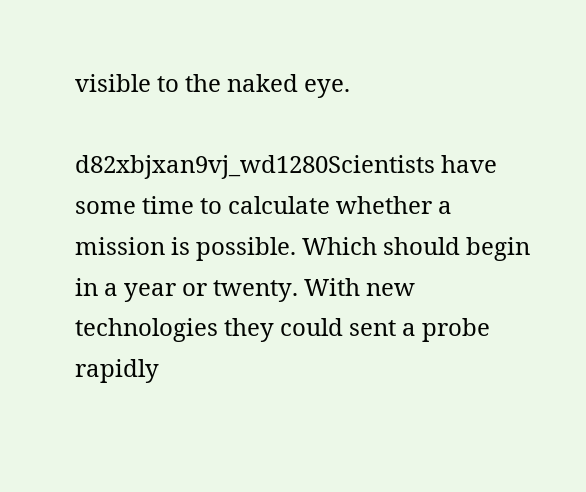visible to the naked eye.

d82xbjxan9vj_wd1280Scientists have some time to calculate whether a mission is possible. Which should begin in a year or twenty. With new technologies they could sent a probe rapidly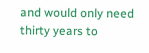and would only need thirty years to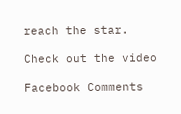reach the star.

Check out the video

Facebook Comments